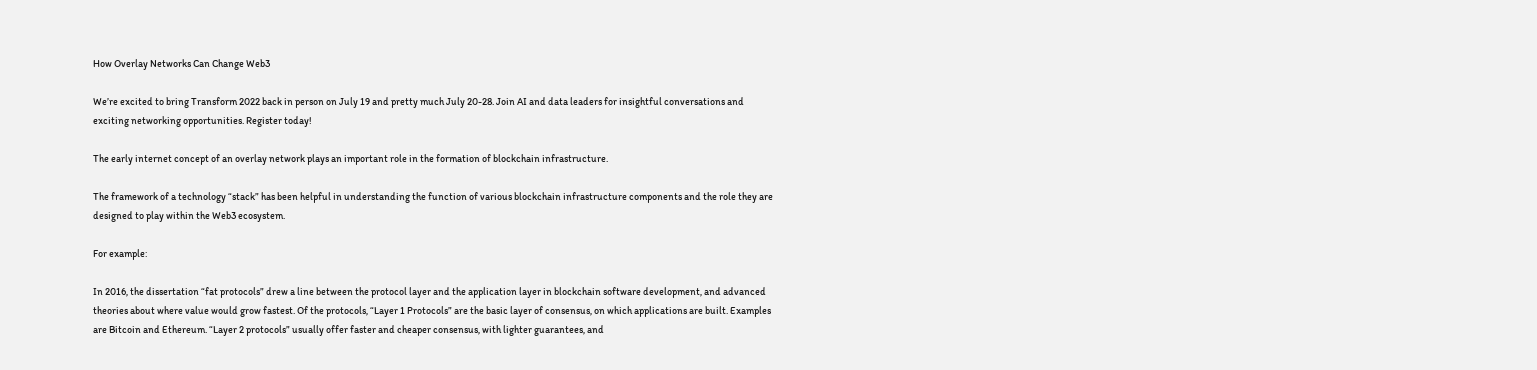How Overlay Networks Can Change Web3

We’re excited to bring Transform 2022 back in person on July 19 and pretty much July 20-28. Join AI and data leaders for insightful conversations and exciting networking opportunities. Register today!

The early internet concept of an overlay network plays an important role in the formation of blockchain infrastructure.

The framework of a technology “stack” has been helpful in understanding the function of various blockchain infrastructure components and the role they are designed to play within the Web3 ecosystem.

For example:

In 2016, the dissertation “fat protocols” drew a line between the protocol layer and the application layer in blockchain software development, and advanced theories about where value would grow fastest. Of the protocols, “Layer 1 Protocols” are the basic layer of consensus, on which applications are built. Examples are Bitcoin and Ethereum. “Layer 2 protocols” usually offer faster and cheaper consensus, with lighter guarantees, and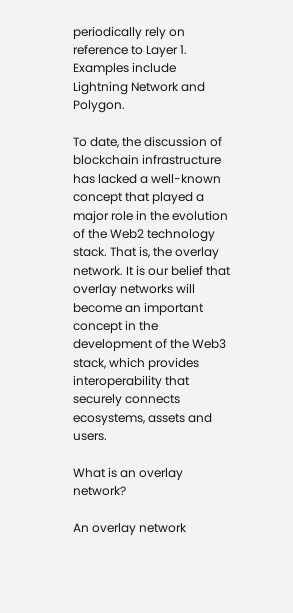periodically rely on reference to Layer 1. Examples include Lightning Network and Polygon.

To date, the discussion of blockchain infrastructure has lacked a well-known concept that played a major role in the evolution of the Web2 technology stack. That is, the overlay network. It is our belief that overlay networks will become an important concept in the development of the Web3 stack, which provides interoperability that securely connects ecosystems, assets and users.

What is an overlay network?

An overlay network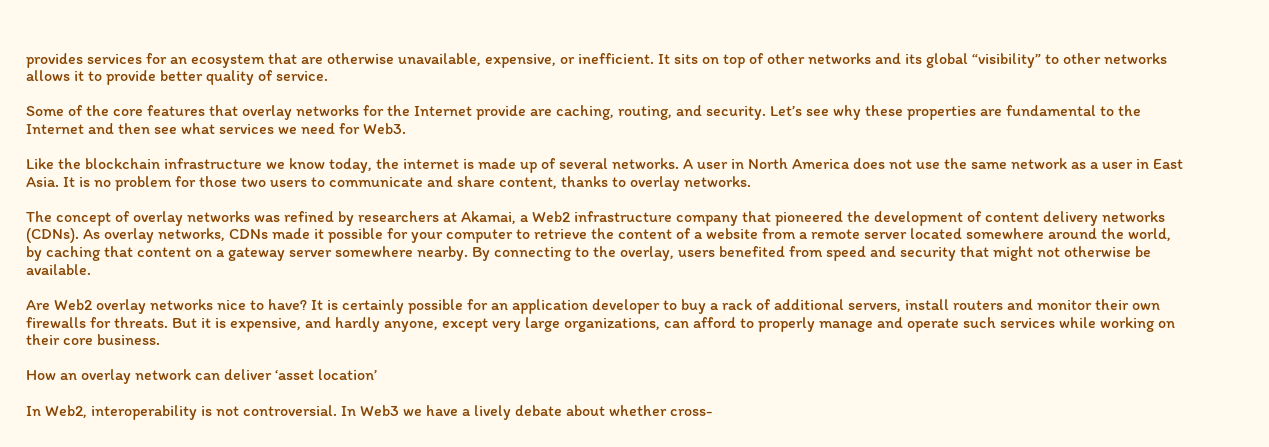provides services for an ecosystem that are otherwise unavailable, expensive, or inefficient. It sits on top of other networks and its global “visibility” to other networks allows it to provide better quality of service.

Some of the core features that overlay networks for the Internet provide are caching, routing, and security. Let’s see why these properties are fundamental to the Internet and then see what services we need for Web3.

Like the blockchain infrastructure we know today, the internet is made up of several networks. A user in North America does not use the same network as a user in East Asia. It is no problem for those two users to communicate and share content, thanks to overlay networks.

The concept of overlay networks was refined by researchers at Akamai, a Web2 infrastructure company that pioneered the development of content delivery networks (CDNs). As overlay networks, CDNs made it possible for your computer to retrieve the content of a website from a remote server located somewhere around the world, by caching that content on a gateway server somewhere nearby. By connecting to the overlay, users benefited from speed and security that might not otherwise be available.

Are Web2 overlay networks nice to have? It is certainly possible for an application developer to buy a rack of additional servers, install routers and monitor their own firewalls for threats. But it is expensive, and hardly anyone, except very large organizations, can afford to properly manage and operate such services while working on their core business.

How an overlay network can deliver ‘asset location’

In Web2, interoperability is not controversial. In Web3 we have a lively debate about whether cross-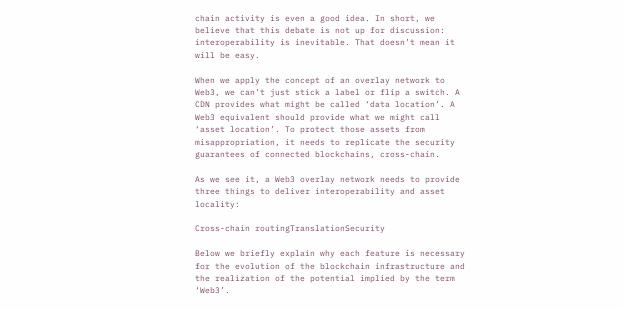chain activity is even a good idea. In short, we believe that this debate is not up for discussion: interoperability is inevitable. That doesn’t mean it will be easy.

When we apply the concept of an overlay network to Web3, we can’t just stick a label or flip a switch. A CDN provides what might be called ‘data location’. A Web3 equivalent should provide what we might call ‘asset location’. To protect those assets from misappropriation, it needs to replicate the security guarantees of connected blockchains, cross-chain.

As we see it, a Web3 overlay network needs to provide three things to deliver interoperability and asset locality:

Cross-chain routingTranslationSecurity

Below we briefly explain why each feature is necessary for the evolution of the blockchain infrastructure and the realization of the potential implied by the term ‘Web3’.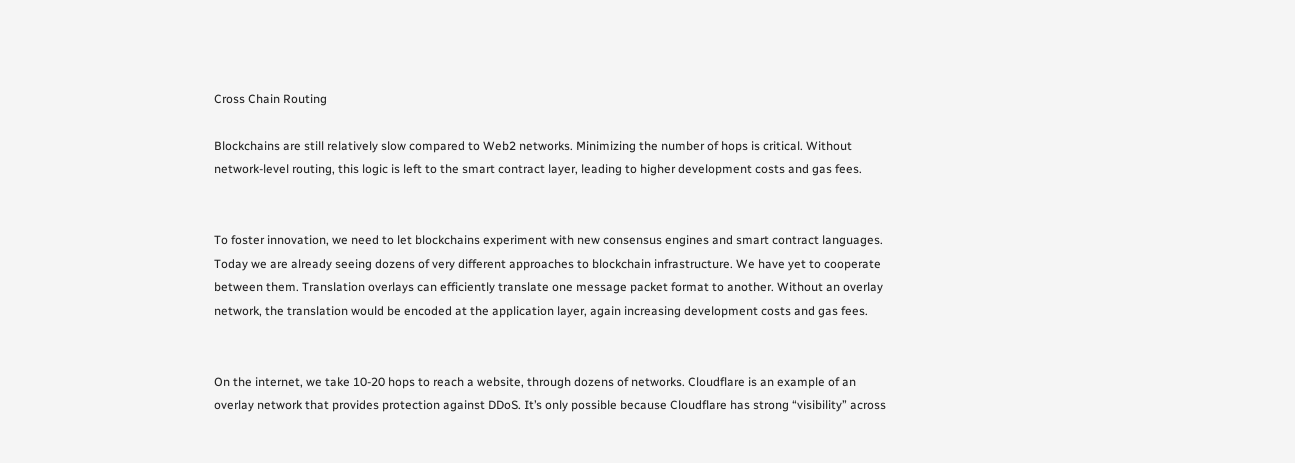Cross Chain Routing

Blockchains are still relatively slow compared to Web2 networks. Minimizing the number of hops is critical. Without network-level routing, this logic is left to the smart contract layer, leading to higher development costs and gas fees.


To foster innovation, we need to let blockchains experiment with new consensus engines and smart contract languages. Today we are already seeing dozens of very different approaches to blockchain infrastructure. We have yet to cooperate between them. Translation overlays can efficiently translate one message packet format to another. Without an overlay network, the translation would be encoded at the application layer, again increasing development costs and gas fees.


On the internet, we take 10-20 hops to reach a website, through dozens of networks. Cloudflare is an example of an overlay network that provides protection against DDoS. It’s only possible because Cloudflare has strong “visibility” across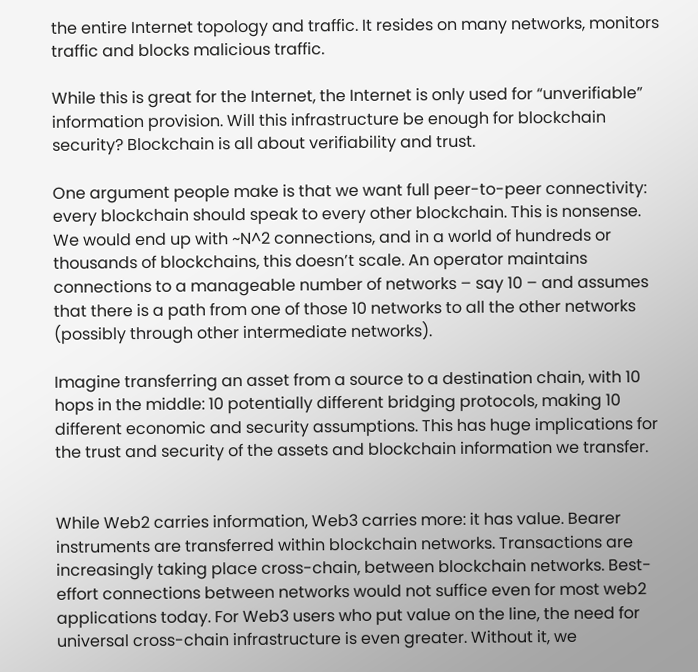the entire Internet topology and traffic. It resides on many networks, monitors traffic and blocks malicious traffic.

While this is great for the Internet, the Internet is only used for “unverifiable” information provision. Will this infrastructure be enough for blockchain security? Blockchain is all about verifiability and trust.

One argument people make is that we want full peer-to-peer connectivity: every blockchain should speak to every other blockchain. This is nonsense. We would end up with ~N^2 connections, and in a world of hundreds or thousands of blockchains, this doesn’t scale. An operator maintains connections to a manageable number of networks – say 10 – and assumes that there is a path from one of those 10 networks to all the other networks (possibly through other intermediate networks).

Imagine transferring an asset from a source to a destination chain, with 10 hops in the middle: 10 potentially different bridging protocols, making 10 different economic and security assumptions. This has huge implications for the trust and security of the assets and blockchain information we transfer.


While Web2 carries information, Web3 carries more: it has value. Bearer instruments are transferred within blockchain networks. Transactions are increasingly taking place cross-chain, between blockchain networks. Best-effort connections between networks would not suffice even for most web2 applications today. For Web3 users who put value on the line, the need for universal cross-chain infrastructure is even greater. Without it, we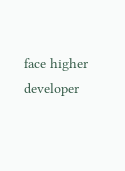face higher developer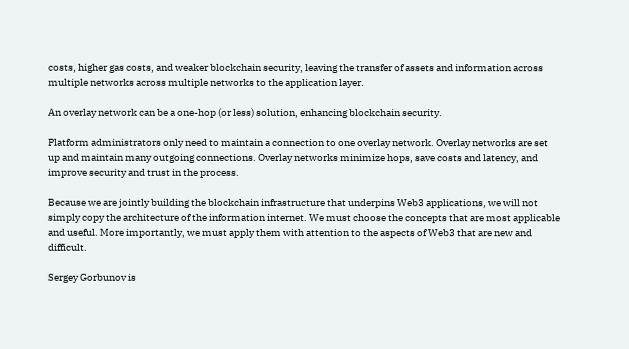costs, higher gas costs, and weaker blockchain security, leaving the transfer of assets and information across multiple networks across multiple networks to the application layer.

An overlay network can be a one-hop (or less) solution, enhancing blockchain security.

Platform administrators only need to maintain a connection to one overlay network. Overlay networks are set up and maintain many outgoing connections. Overlay networks minimize hops, save costs and latency, and improve security and trust in the process.

Because we are jointly building the blockchain infrastructure that underpins Web3 applications, we will not simply copy the architecture of the information internet. We must choose the concepts that are most applicable and useful. More importantly, we must apply them with attention to the aspects of Web3 that are new and difficult.

Sergey Gorbunov is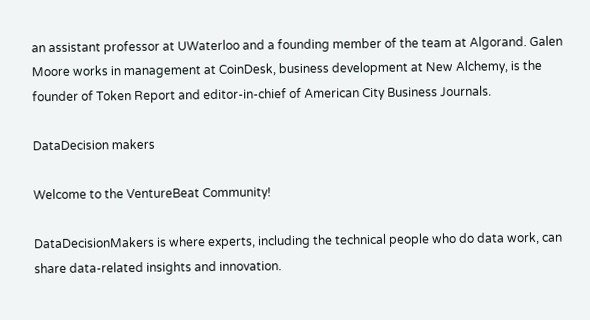an assistant professor at UWaterloo and a founding member of the team at Algorand. Galen Moore works in management at CoinDesk, business development at New Alchemy, is the founder of Token Report and editor-in-chief of American City Business Journals.

DataDecision makers

Welcome to the VentureBeat Community!

DataDecisionMakers is where experts, including the technical people who do data work, can share data-related insights and innovation.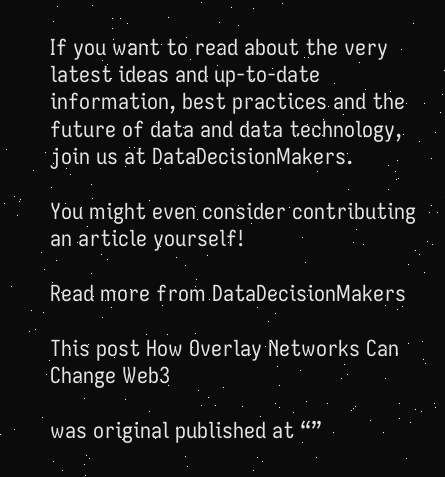If you want to read about the very latest ideas and up-to-date information, best practices and the future of data and data technology, join us at DataDecisionMakers.

You might even consider contributing an article yourself!

Read more from DataDecisionMakers

This post How Overlay Networks Can Change Web3

was original published at “”